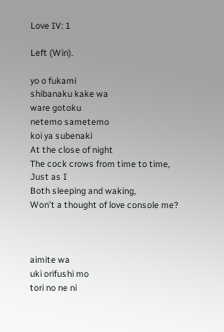Love IV: 1

Left (Win).

yo o fukami
shibanaku kake wa
ware gotoku
netemo sametemo
koi ya subenaki
At the close of night
The cock crows from time to time,
Just as I
Both sleeping and waking,
Won’t a thought of love console me?



aimite wa
uki orifushi mo
tori no ne ni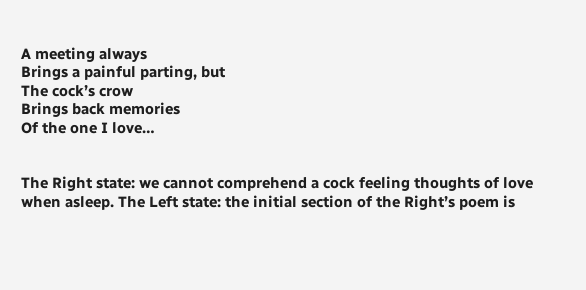A meeting always
Brings a painful parting, but
The cock’s crow
Brings back memories
Of the one I love…


The Right state: we cannot comprehend a cock feeling thoughts of love when asleep. The Left state: the initial section of the Right’s poem is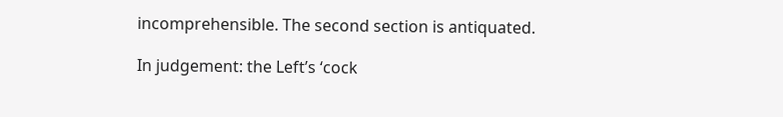incomprehensible. The second section is antiquated.

In judgement: the Left’s ‘cock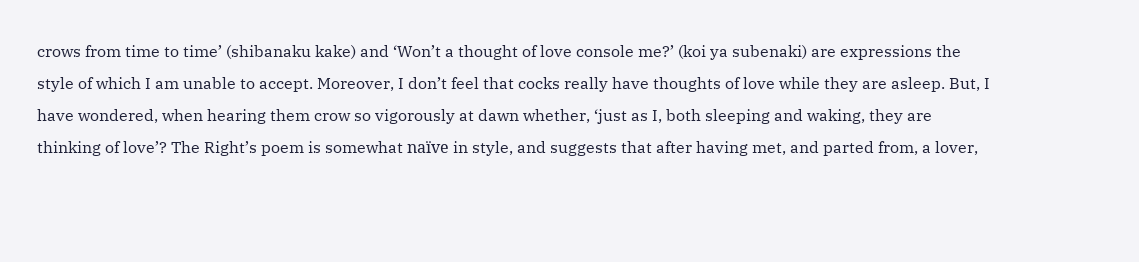crows from time to time’ (shibanaku kake) and ‘Won’t a thought of love console me?’ (koi ya subenaki) are expressions the style of which I am unable to accept. Moreover, I don’t feel that cocks really have thoughts of love while they are asleep. But, I have wondered, when hearing them crow so vigorously at dawn whether, ‘just as I, both sleeping and waking, they are thinking of love’? The Right’s poem is somewhat naïve in style, and suggests that after having met, and parted from, a lover,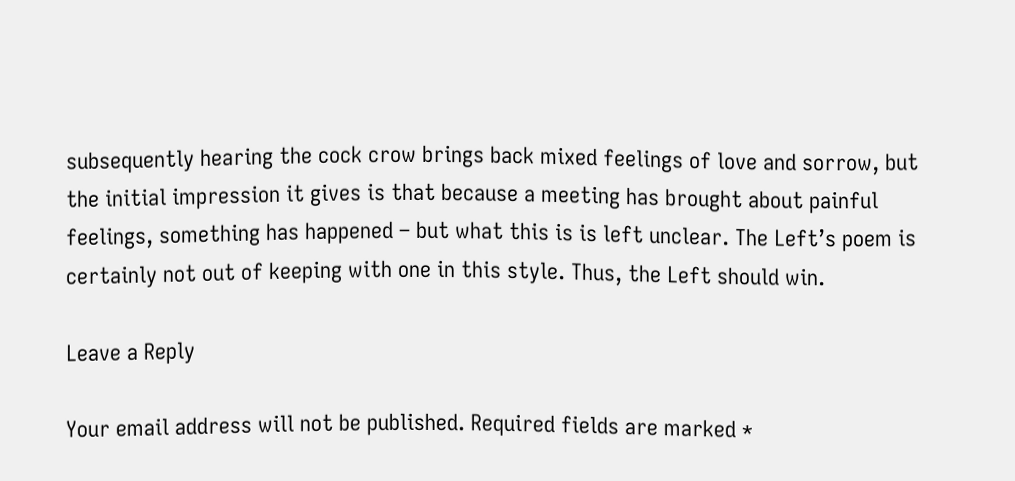subsequently hearing the cock crow brings back mixed feelings of love and sorrow, but the initial impression it gives is that because a meeting has brought about painful feelings, something has happened – but what this is is left unclear. The Left’s poem is certainly not out of keeping with one in this style. Thus, the Left should win.

Leave a Reply

Your email address will not be published. Required fields are marked *